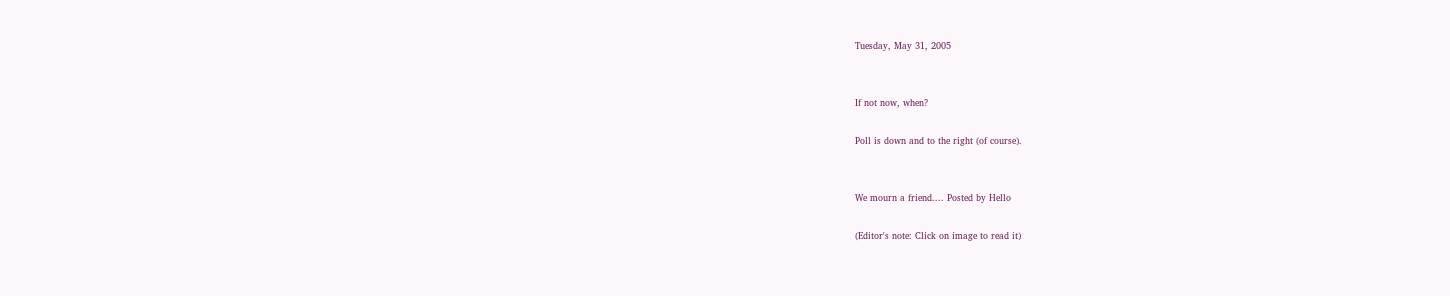Tuesday, May 31, 2005


If not now, when?

Poll is down and to the right (of course).


We mourn a friend.... Posted by Hello

(Editor's note: Click on image to read it)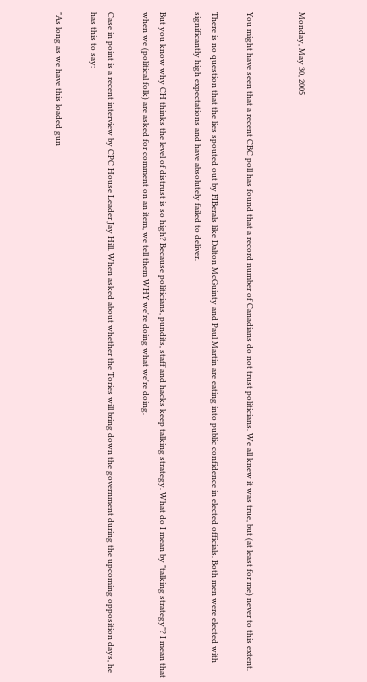Monday, May 30, 2005


You might have seen that a recent CBC poll has found that a record number of Canadians do not trust politicians. We all knew it was true, but (at least for me) never to this extent.

There is no question that the lies spouted out by FIBerals like Dalton McGuinty and Paul Martin are eating into public confidence in elected officials. Both men were elected with significantly high expectations and have absolutely failed to deliver.

But you know why CH thinks the level of distrust is so high? Because politicians, pundits, staff and hacks keep talking strategy. What do I mean by "talking strategy"? I mean that when we (political folk) are asked for comment on an item, we tell them WHY we're doing what we're doing.

Case in point is a recent interview by CPC House Leader Jay Hill. When asked about whether the Tories will bring down the government during the upcoming opposition days, he has this to say:

"As long as we have this loaded gun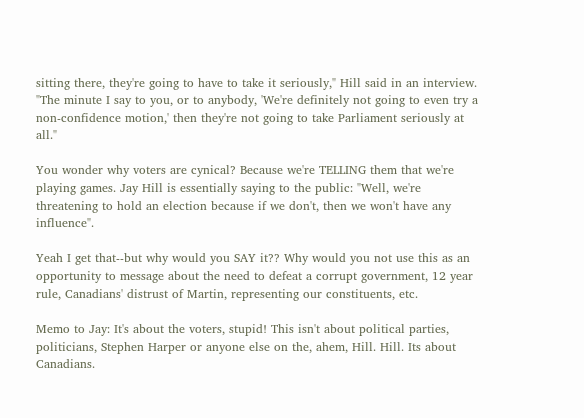sitting there, they're going to have to take it seriously," Hill said in an interview. "The minute I say to you, or to anybody, 'We're definitely not going to even try a non-confidence motion,' then they're not going to take Parliament seriously at all."

You wonder why voters are cynical? Because we're TELLING them that we're playing games. Jay Hill is essentially saying to the public: "Well, we're threatening to hold an election because if we don't, then we won't have any influence".

Yeah I get that--but why would you SAY it?? Why would you not use this as an opportunity to message about the need to defeat a corrupt government, 12 year rule, Canadians' distrust of Martin, representing our constituents, etc.

Memo to Jay: It's about the voters, stupid! This isn't about political parties, politicians, Stephen Harper or anyone else on the, ahem, Hill. Hill. Its about Canadians.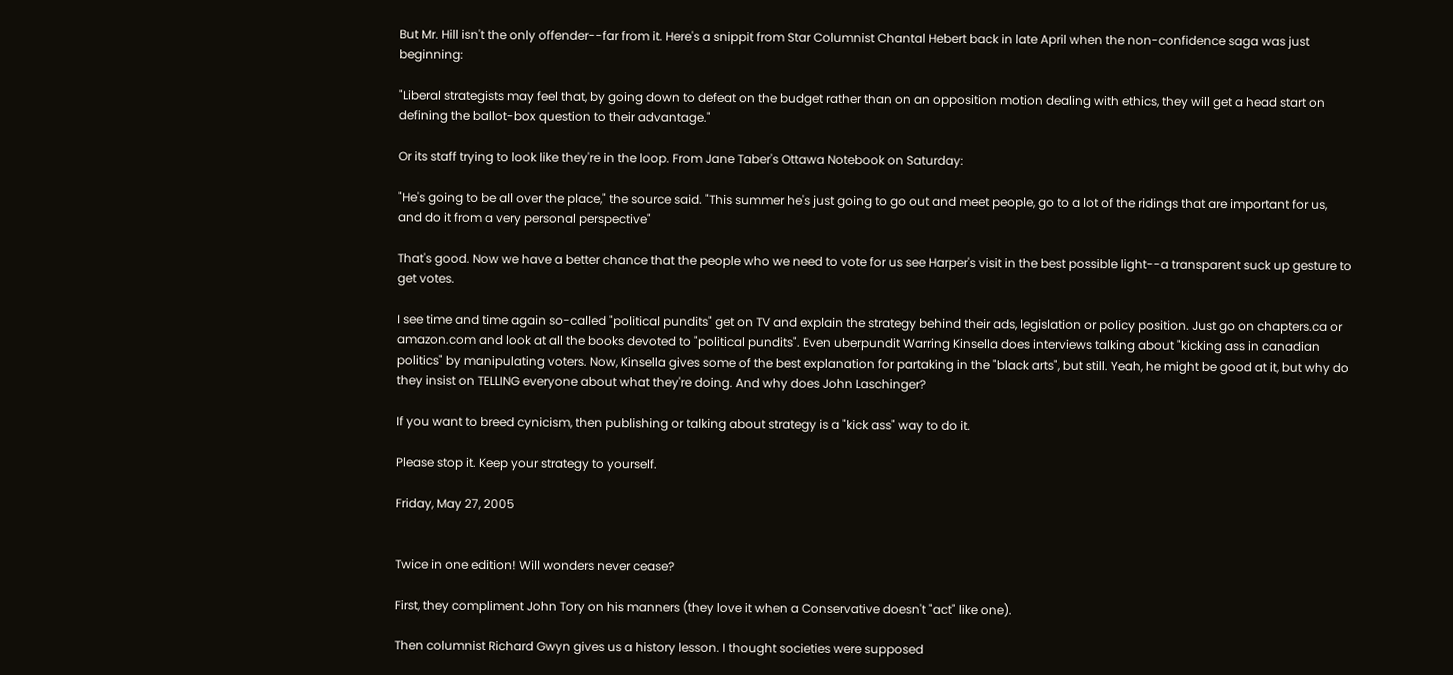But Mr. Hill isn't the only offender--far from it. Here's a snippit from Star Columnist Chantal Hebert back in late April when the non-confidence saga was just beginning:

"Liberal strategists may feel that, by going down to defeat on the budget rather than on an opposition motion dealing with ethics, they will get a head start on defining the ballot-box question to their advantage."

Or its staff trying to look like they're in the loop. From Jane Taber's Ottawa Notebook on Saturday:

"He's going to be all over the place," the source said. "This summer he's just going to go out and meet people, go to a lot of the ridings that are important for us, and do it from a very personal perspective"

That's good. Now we have a better chance that the people who we need to vote for us see Harper's visit in the best possible light--a transparent suck up gesture to get votes.

I see time and time again so-called "political pundits" get on TV and explain the strategy behind their ads, legislation or policy position. Just go on chapters.ca or amazon.com and look at all the books devoted to "political pundits". Even uberpundit Warring Kinsella does interviews talking about "kicking ass in canadian politics" by manipulating voters. Now, Kinsella gives some of the best explanation for partaking in the "black arts", but still. Yeah, he might be good at it, but why do they insist on TELLING everyone about what they're doing. And why does John Laschinger?

If you want to breed cynicism, then publishing or talking about strategy is a "kick ass" way to do it.

Please stop it. Keep your strategy to yourself.

Friday, May 27, 2005


Twice in one edition! Will wonders never cease?

First, they compliment John Tory on his manners (they love it when a Conservative doesn't "act" like one).

Then columnist Richard Gwyn gives us a history lesson. I thought societies were supposed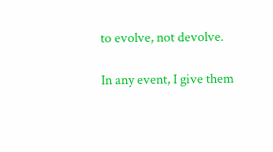to evolve, not devolve.

In any event, I give them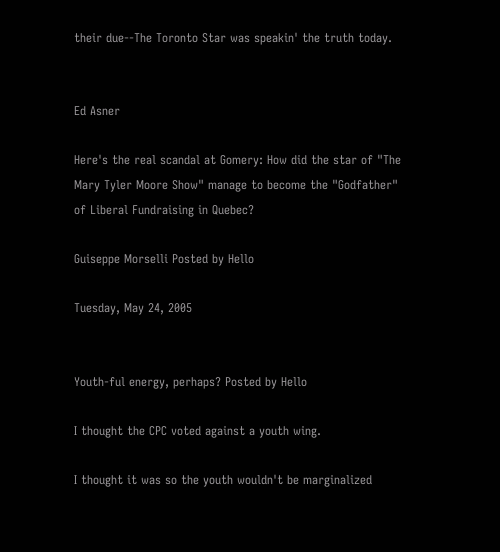their due--The Toronto Star was speakin' the truth today.


Ed Asner

Here's the real scandal at Gomery: How did the star of "The Mary Tyler Moore Show" manage to become the "Godfather" of Liberal Fundraising in Quebec?

Guiseppe Morselli Posted by Hello

Tuesday, May 24, 2005


Youth-ful energy, perhaps? Posted by Hello

I thought the CPC voted against a youth wing.

I thought it was so the youth wouldn't be marginalized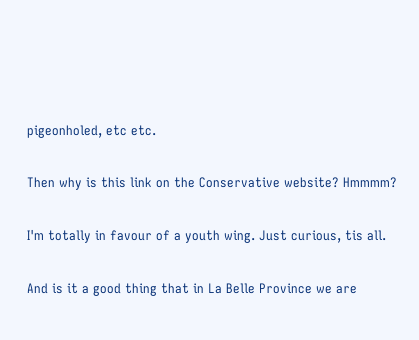pigeonholed, etc etc.

Then why is this link on the Conservative website? Hmmmm?

I'm totally in favour of a youth wing. Just curious, tis all.

And is it a good thing that in La Belle Province we are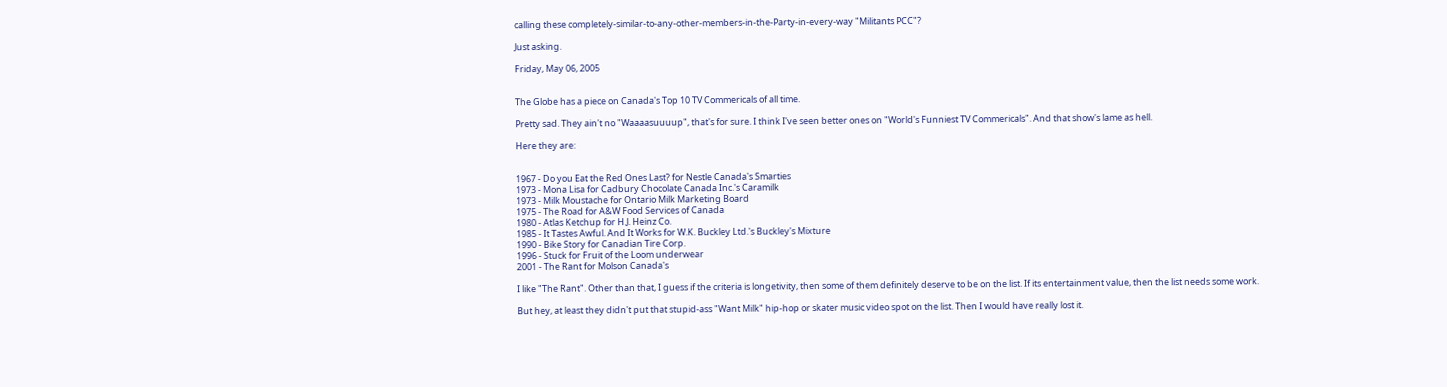calling these completely-similar-to-any-other-members-in-the-Party-in-every-way "Militants PCC"?

Just asking.

Friday, May 06, 2005


The Globe has a piece on Canada's Top 10 TV Commericals of all time.

Pretty sad. They ain't no "Waaaasuuuup", that's for sure. I think I've seen better ones on "World's Funniest TV Commericals". And that show's lame as hell.

Here they are:


1967 - Do you Eat the Red Ones Last? for Nestle Canada's Smarties
1973 - Mona Lisa for Cadbury Chocolate Canada Inc.'s Caramilk
1973 - Milk Moustache for Ontario Milk Marketing Board
1975 - The Road for A&W Food Services of Canada
1980 - Atlas Ketchup for H.J. Heinz Co.
1985 - It Tastes Awful. And It Works for W.K. Buckley Ltd.'s Buckley's Mixture
1990 - Bike Story for Canadian Tire Corp.
1996 - Stuck for Fruit of the Loom underwear
2001 - The Rant for Molson Canada's

I like "The Rant". Other than that, I guess if the criteria is longetivity, then some of them definitely deserve to be on the list. If its entertainment value, then the list needs some work.

But hey, at least they didn't put that stupid-ass "Want Milk" hip-hop or skater music video spot on the list. Then I would have really lost it.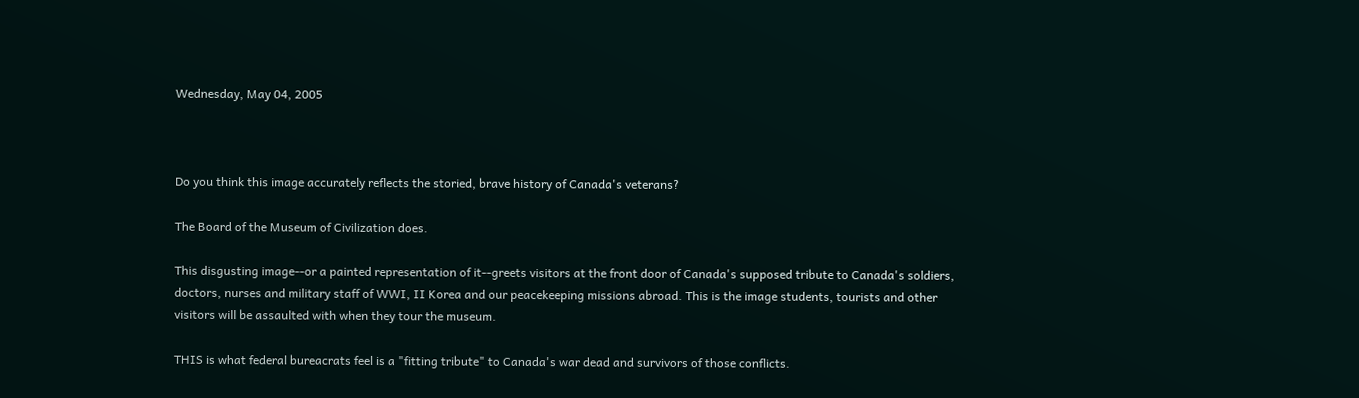Wednesday, May 04, 2005



Do you think this image accurately reflects the storied, brave history of Canada's veterans?

The Board of the Museum of Civilization does.

This disgusting image--or a painted representation of it--greets visitors at the front door of Canada's supposed tribute to Canada's soldiers, doctors, nurses and military staff of WWI, II Korea and our peacekeeping missions abroad. This is the image students, tourists and other visitors will be assaulted with when they tour the museum.

THIS is what federal bureacrats feel is a "fitting tribute" to Canada's war dead and survivors of those conflicts.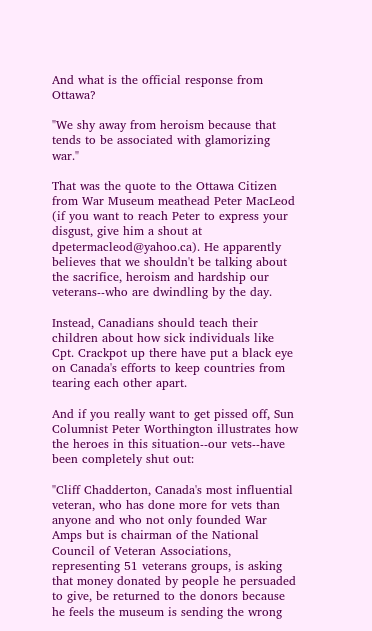And what is the official response from Ottawa?

"We shy away from heroism because that tends to be associated with glamorizing war."

That was the quote to the Ottawa Citizen from War Museum meathead Peter MacLeod (if you want to reach Peter to express your disgust, give him a shout at dpetermacleod@yahoo.ca). He apparently believes that we shouldn't be talking about the sacrifice, heroism and hardship our veterans--who are dwindling by the day.

Instead, Canadians should teach their children about how sick individuals like Cpt. Crackpot up there have put a black eye on Canada's efforts to keep countries from tearing each other apart.

And if you really want to get pissed off, Sun Columnist Peter Worthington illustrates how the heroes in this situation--our vets--have been completely shut out:

"Cliff Chadderton, Canada's most influential veteran, who has done more for vets than anyone and who not only founded War Amps but is chairman of the National Council of Veteran Associations, representing 51 veterans groups, is asking that money donated by people he persuaded to give, be returned to the donors because he feels the museum is sending the wrong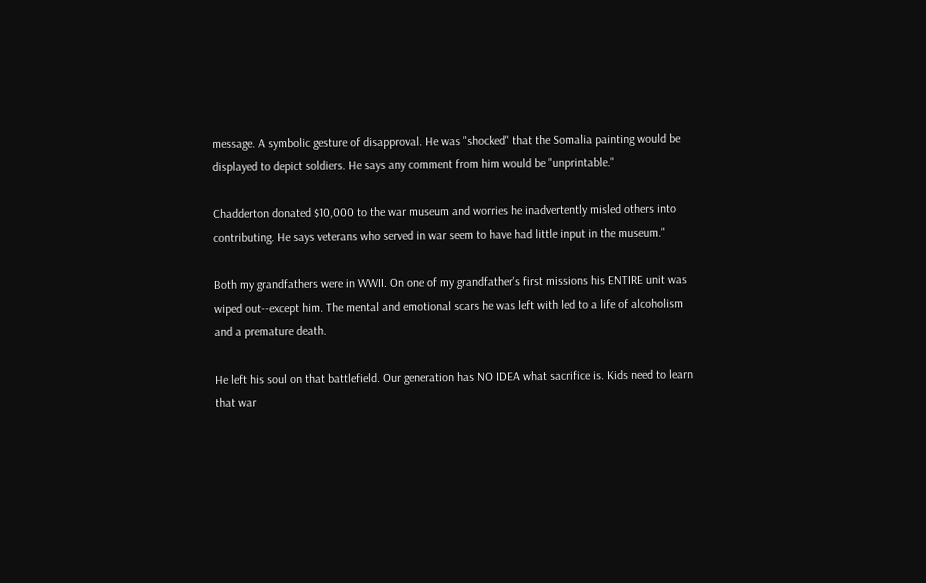message. A symbolic gesture of disapproval. He was "shocked" that the Somalia painting would be displayed to depict soldiers. He says any comment from him would be "unprintable."

Chadderton donated $10,000 to the war museum and worries he inadvertently misled others into contributing. He says veterans who served in war seem to have had little input in the museum."

Both my grandfathers were in WWII. On one of my grandfather's first missions his ENTIRE unit was wiped out--except him. The mental and emotional scars he was left with led to a life of alcoholism and a premature death.

He left his soul on that battlefield. Our generation has NO IDEA what sacrifice is. Kids need to learn that war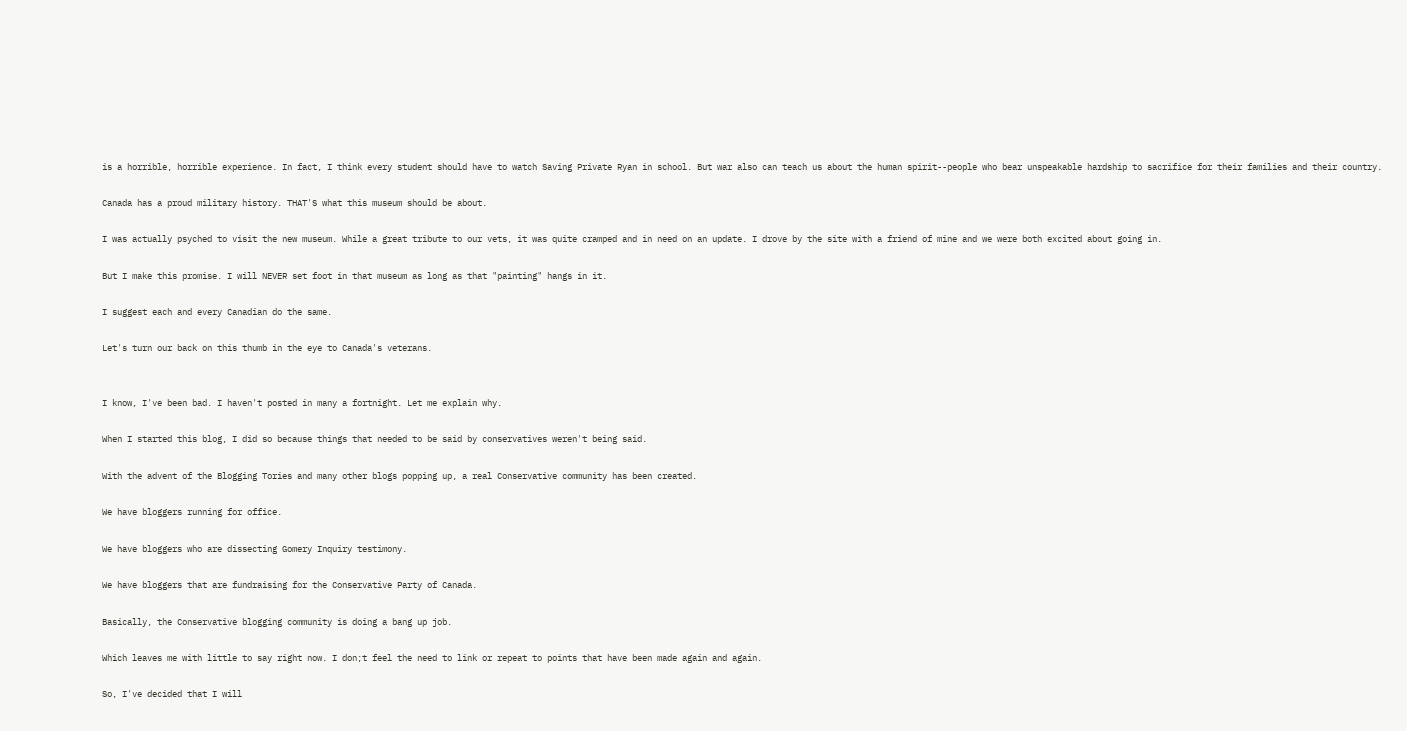is a horrible, horrible experience. In fact, I think every student should have to watch Saving Private Ryan in school. But war also can teach us about the human spirit--people who bear unspeakable hardship to sacrifice for their families and their country.

Canada has a proud military history. THAT'S what this museum should be about.

I was actually psyched to visit the new museum. While a great tribute to our vets, it was quite cramped and in need on an update. I drove by the site with a friend of mine and we were both excited about going in.

But I make this promise. I will NEVER set foot in that museum as long as that "painting" hangs in it.

I suggest each and every Canadian do the same.

Let's turn our back on this thumb in the eye to Canada's veterans.


I know, I've been bad. I haven't posted in many a fortnight. Let me explain why.

When I started this blog, I did so because things that needed to be said by conservatives weren't being said.

With the advent of the Blogging Tories and many other blogs popping up, a real Conservative community has been created.

We have bloggers running for office.

We have bloggers who are dissecting Gomery Inquiry testimony.

We have bloggers that are fundraising for the Conservative Party of Canada.

Basically, the Conservative blogging community is doing a bang up job.

Which leaves me with little to say right now. I don;t feel the need to link or repeat to points that have been made again and again.

So, I've decided that I will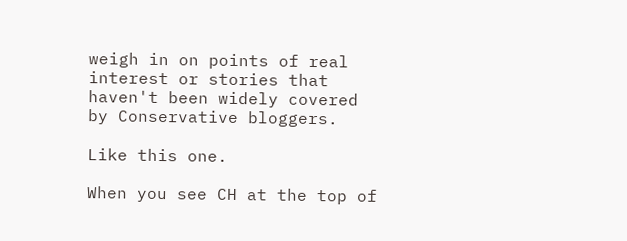weigh in on points of real interest or stories that haven't been widely covered by Conservative bloggers.

Like this one.

When you see CH at the top of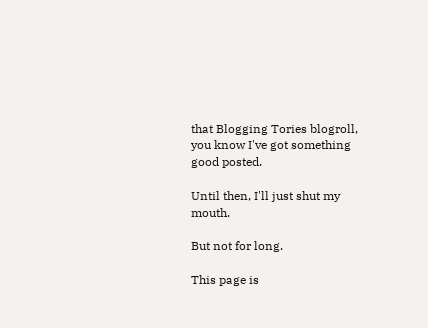that Blogging Tories blogroll, you know I've got something good posted.

Until then, I'll just shut my mouth.

But not for long.

This page is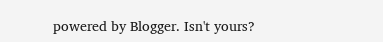powered by Blogger. Isn't yours?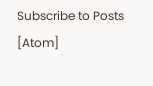Subscribe to Posts [Atom]